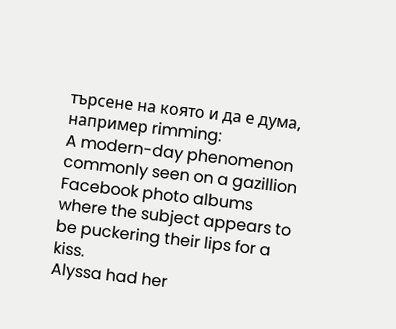търсене на която и да е дума, например rimming:
A modern-day phenomenon commonly seen on a gazillion Facebook photo albums where the subject appears to be puckering their lips for a kiss.
Alyssa had her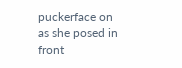puckerface on as she posed in front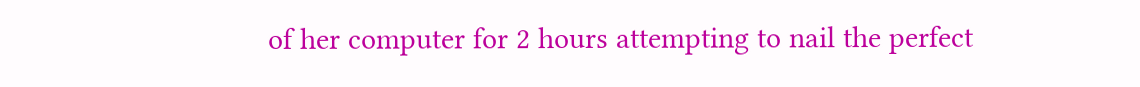of her computer for 2 hours attempting to nail the perfect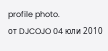profile photo.
от DJCOJO 04 юли 2010